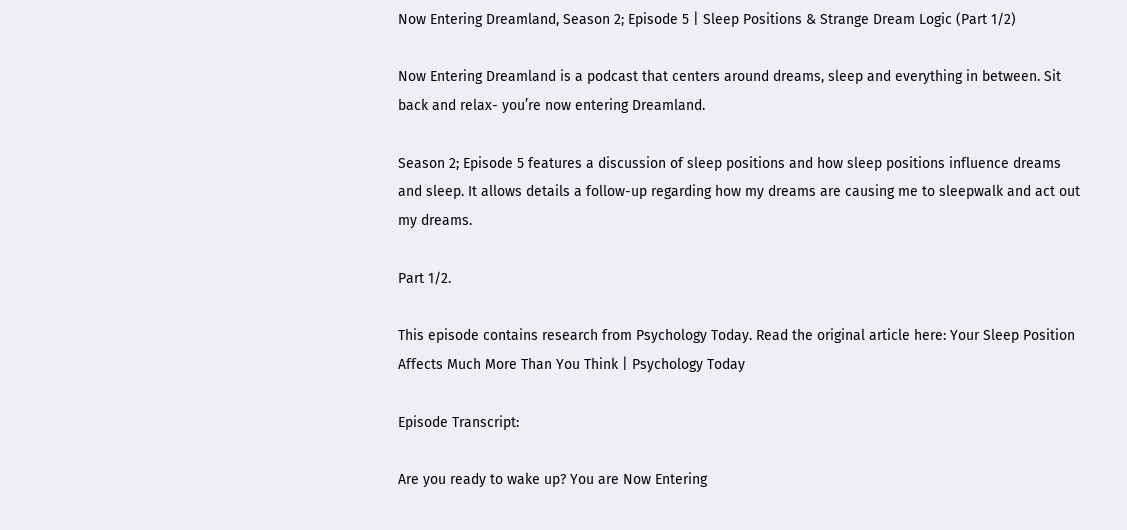Now Entering Dreamland, Season 2; Episode 5 | Sleep Positions & Strange Dream Logic (Part 1/2)

Now Entering Dreamland is a podcast that centers around dreams, sleep and everything in between. Sit back and relax- you’re now entering Dreamland.

Season 2; Episode 5 features a discussion of sleep positions and how sleep positions influence dreams and sleep. It allows details a follow-up regarding how my dreams are causing me to sleepwalk and act out my dreams.

Part 1/2.

This episode contains research from Psychology Today. Read the original article here: Your Sleep Position Affects Much More Than You Think | Psychology Today

Episode Transcript:

Are you ready to wake up? You are Now Entering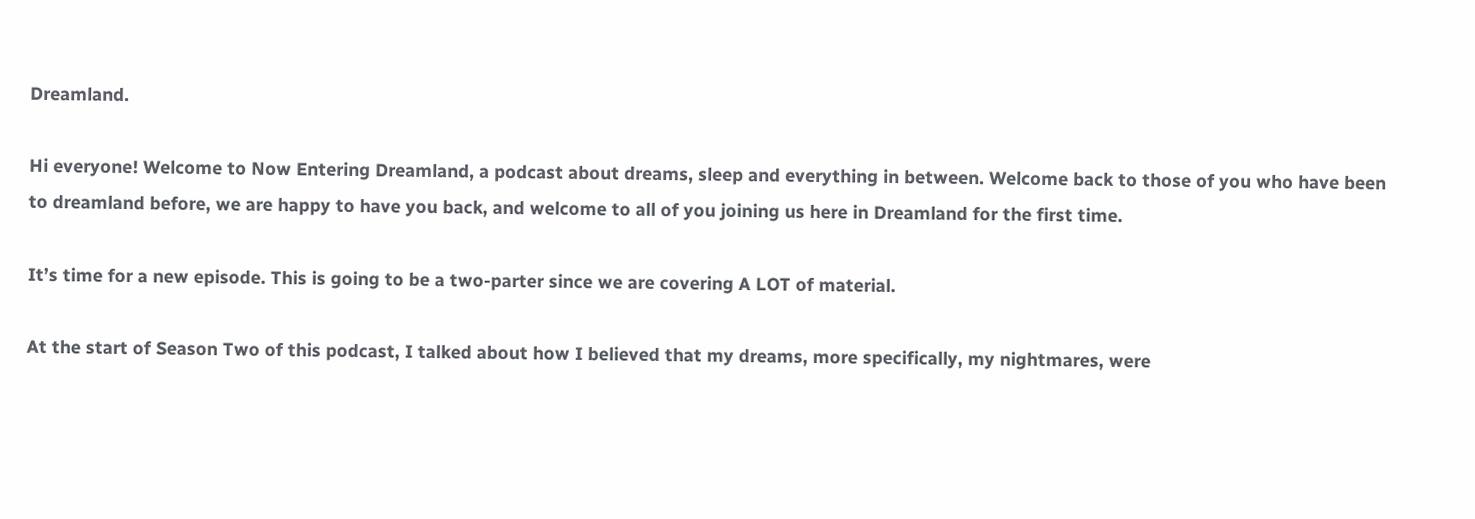Dreamland.

Hi everyone! Welcome to Now Entering Dreamland, a podcast about dreams, sleep and everything in between. Welcome back to those of you who have been to dreamland before, we are happy to have you back, and welcome to all of you joining us here in Dreamland for the first time.

It’s time for a new episode. This is going to be a two-parter since we are covering A LOT of material.

At the start of Season Two of this podcast, I talked about how I believed that my dreams, more specifically, my nightmares, were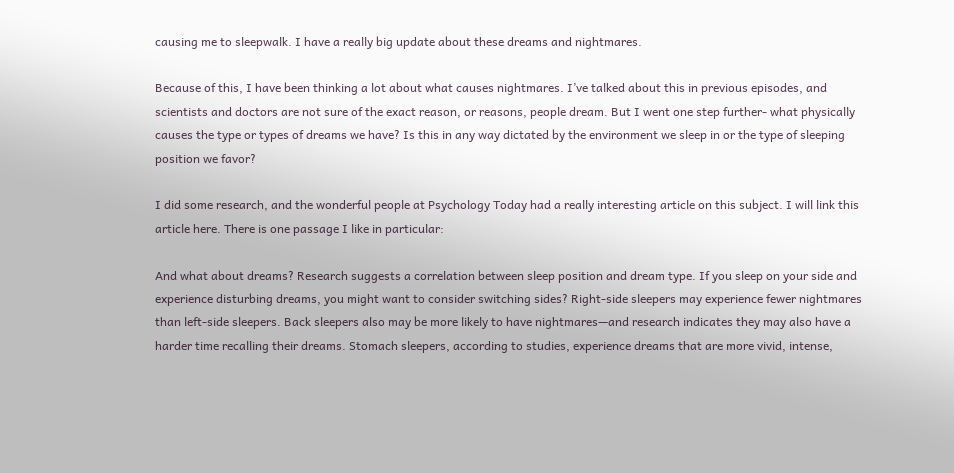causing me to sleepwalk. I have a really big update about these dreams and nightmares.

Because of this, I have been thinking a lot about what causes nightmares. I’ve talked about this in previous episodes, and scientists and doctors are not sure of the exact reason, or reasons, people dream. But I went one step further- what physically causes the type or types of dreams we have? Is this in any way dictated by the environment we sleep in or the type of sleeping position we favor?

I did some research, and the wonderful people at Psychology Today had a really interesting article on this subject. I will link this article here. There is one passage I like in particular:

And what about dreams? Research suggests a correlation between sleep position and dream type. If you sleep on your side and experience disturbing dreams, you might want to consider switching sides? Right-side sleepers may experience fewer nightmares than left-side sleepers. Back sleepers also may be more likely to have nightmares—and research indicates they may also have a harder time recalling their dreams. Stomach sleepers, according to studies, experience dreams that are more vivid, intense,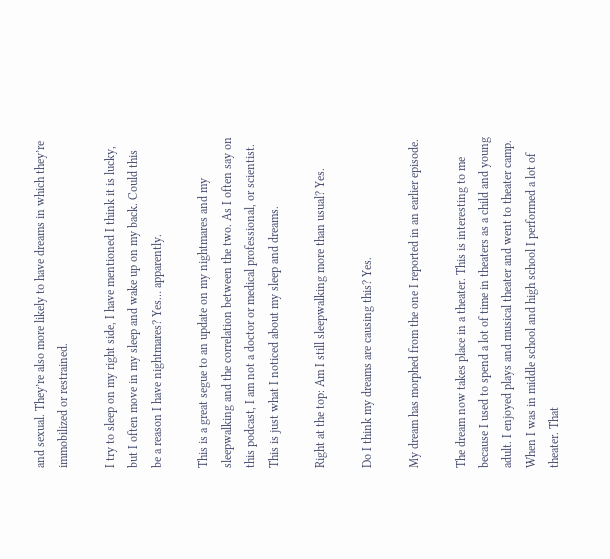and sexual. They’re also more likely to have dreams in which they’re immobilized or restrained.

I try to sleep on my right side, I have mentioned I think it is lucky, but I often move in my sleep and wake up on my back. Could this be a reason I have nightmares? Yes… apparently.

This is a great segue to an update on my nightmares and my sleepwalking and the correlation between the two. As I often say on this podcast, I am not a doctor or medical professional, or scientist. This is just what I noticed about my sleep and dreams.

Right at the top: Am I still sleepwalking more than usual? Yes.

Do I think my dreams are causing this? Yes.

My dream has morphed from the one I reported in an earlier episode.

The dream now takes place in a theater. This is interesting to me because I used to spend a lot of time in theaters as a child and young adult. I enjoyed plays and musical theater and went to theater camp. When I was in middle school and high school I performed a lot of theater. That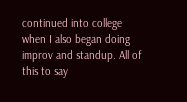continued into college when I also began doing improv and standup. All of this to say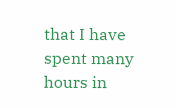that I have spent many hours in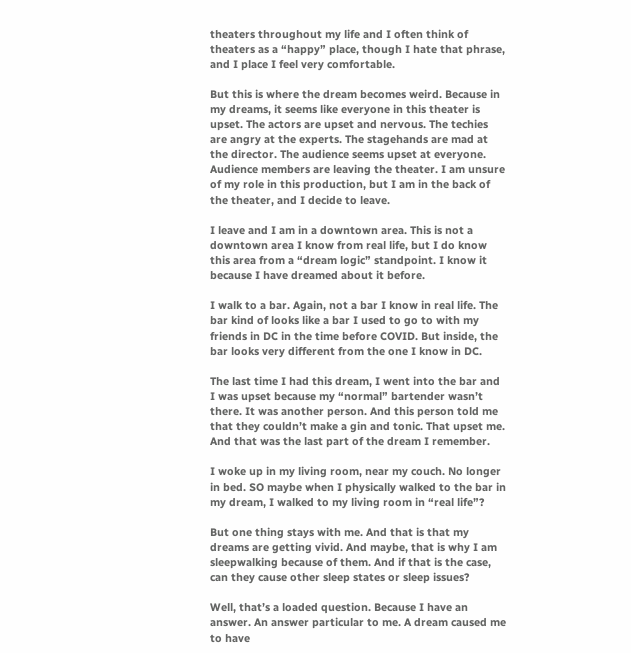theaters throughout my life and I often think of theaters as a “happy” place, though I hate that phrase, and I place I feel very comfortable.

But this is where the dream becomes weird. Because in my dreams, it seems like everyone in this theater is upset. The actors are upset and nervous. The techies are angry at the experts. The stagehands are mad at the director. The audience seems upset at everyone. Audience members are leaving the theater. I am unsure of my role in this production, but I am in the back of the theater, and I decide to leave.

I leave and I am in a downtown area. This is not a downtown area I know from real life, but I do know this area from a “dream logic” standpoint. I know it because I have dreamed about it before.

I walk to a bar. Again, not a bar I know in real life. The bar kind of looks like a bar I used to go to with my friends in DC in the time before COVID. But inside, the bar looks very different from the one I know in DC.

The last time I had this dream, I went into the bar and I was upset because my “normal” bartender wasn’t there. It was another person. And this person told me that they couldn’t make a gin and tonic. That upset me. And that was the last part of the dream I remember.

I woke up in my living room, near my couch. No longer in bed. SO maybe when I physically walked to the bar in my dream, I walked to my living room in “real life”?

But one thing stays with me. And that is that my dreams are getting vivid. And maybe, that is why I am sleepwalking because of them. And if that is the case, can they cause other sleep states or sleep issues?

Well, that’s a loaded question. Because I have an answer. An answer particular to me. A dream caused me to have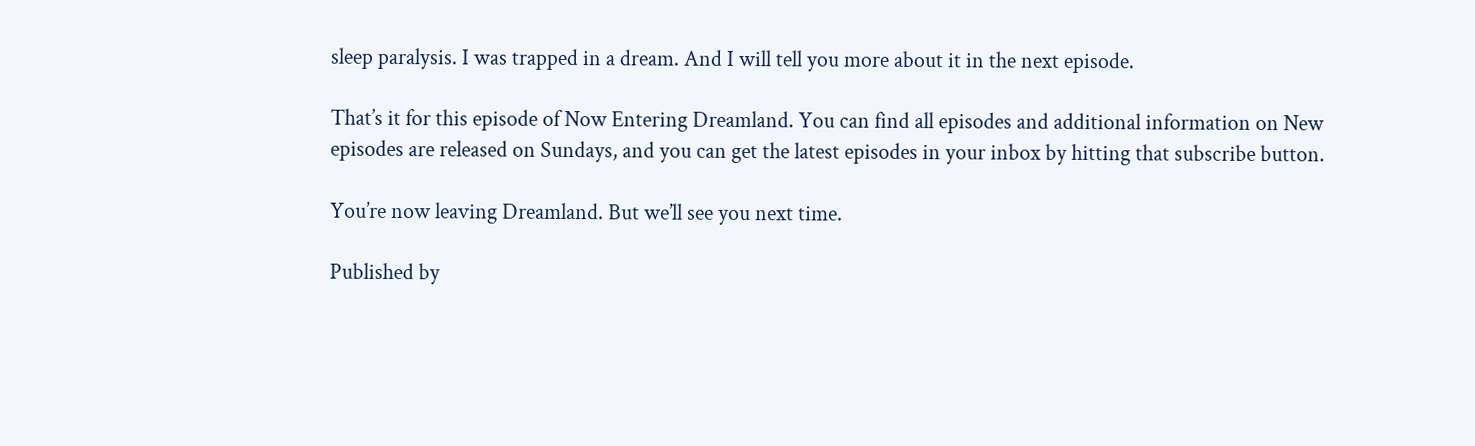sleep paralysis. I was trapped in a dream. And I will tell you more about it in the next episode.

That’s it for this episode of Now Entering Dreamland. You can find all episodes and additional information on New episodes are released on Sundays, and you can get the latest episodes in your inbox by hitting that subscribe button.

You’re now leaving Dreamland. But we’ll see you next time.

Published by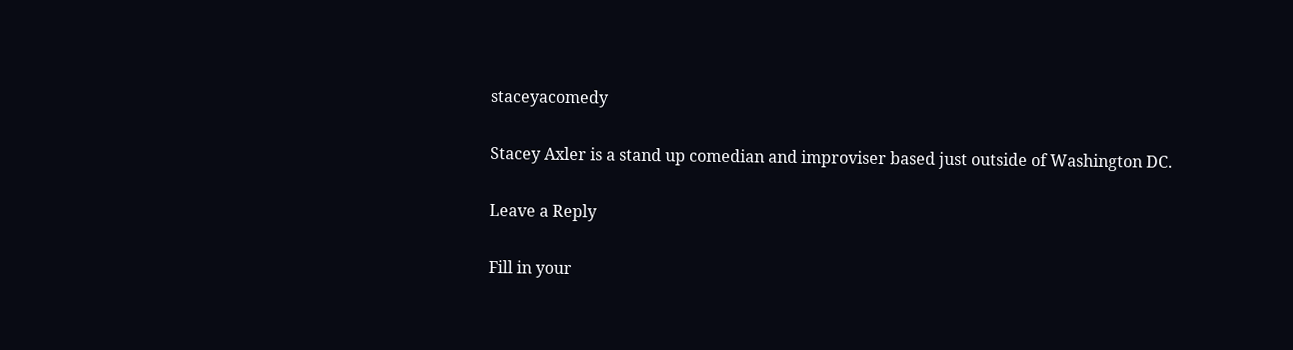staceyacomedy

Stacey Axler is a stand up comedian and improviser based just outside of Washington DC.

Leave a Reply

Fill in your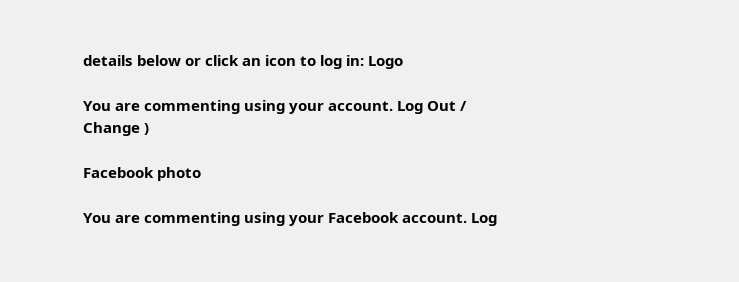details below or click an icon to log in: Logo

You are commenting using your account. Log Out /  Change )

Facebook photo

You are commenting using your Facebook account. Log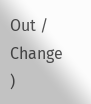Out /  Change )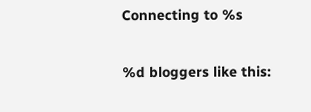Connecting to %s

%d bloggers like this: